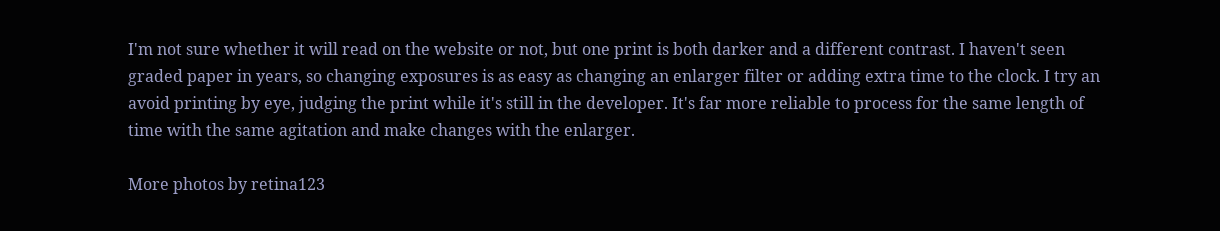I'm not sure whether it will read on the website or not, but one print is both darker and a different contrast. I haven't seen graded paper in years, so changing exposures is as easy as changing an enlarger filter or adding extra time to the clock. I try an avoid printing by eye, judging the print while it's still in the developer. It's far more reliable to process for the same length of time with the same agitation and make changes with the enlarger.

More photos by retina123